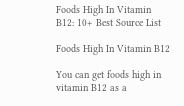Foods High In Vitamin B12: 10+ Best Source List

Foods High In Vitamin B12

You can get foods high in vitamin B12 as a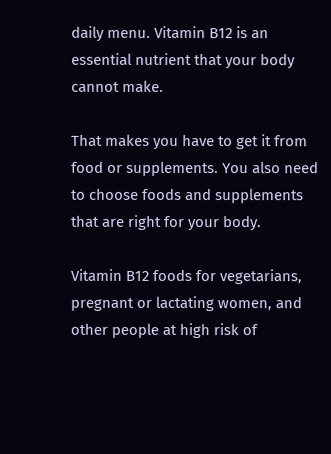daily menu. Vitamin B12 is an essential nutrient that your body cannot make.

That makes you have to get it from food or supplements. You also need to choose foods and supplements that are right for your body.

Vitamin B12 foods for vegetarians, pregnant or lactating women, and other people at high risk of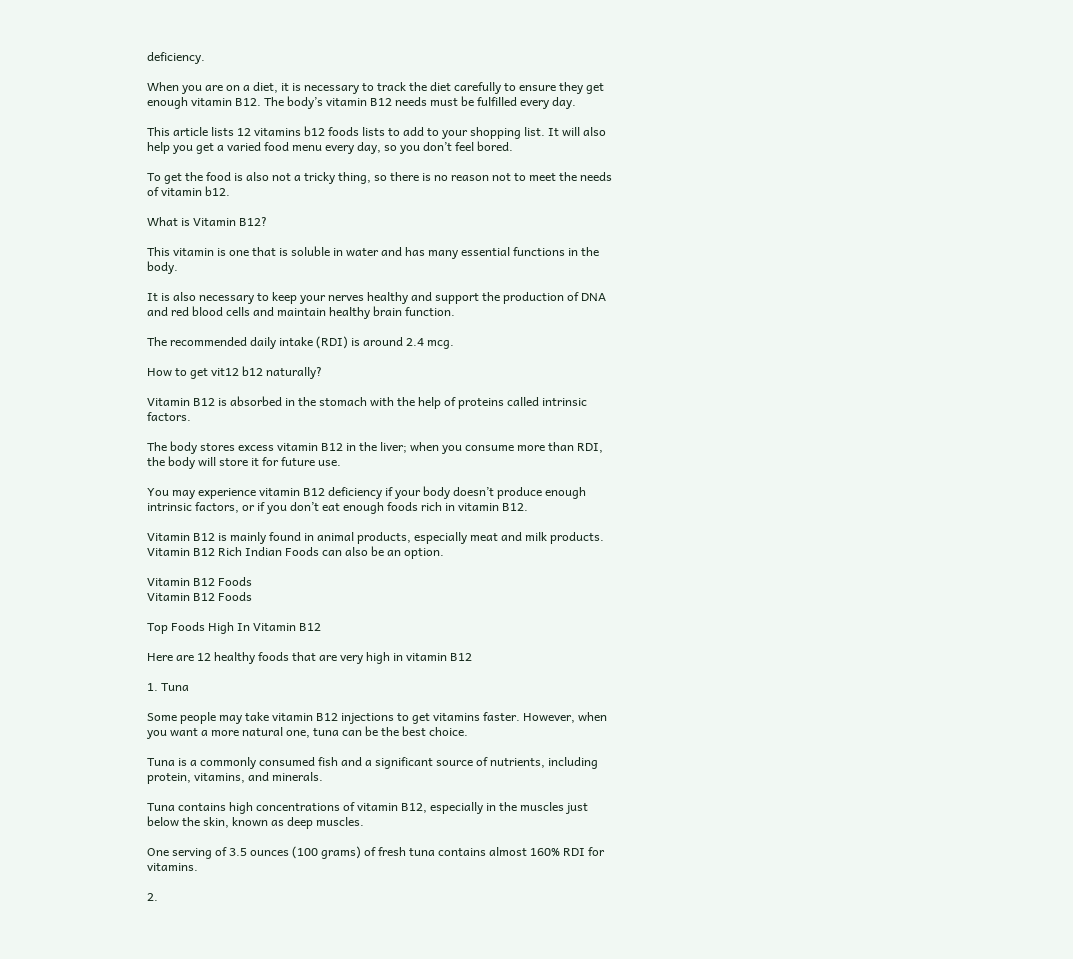deficiency.

When you are on a diet, it is necessary to track the diet carefully to ensure they get enough vitamin B12. The body’s vitamin B12 needs must be fulfilled every day.

This article lists 12 vitamins b12 foods lists to add to your shopping list. It will also help you get a varied food menu every day, so you don’t feel bored.

To get the food is also not a tricky thing, so there is no reason not to meet the needs of vitamin b12.

What is Vitamin B12?

This vitamin is one that is soluble in water and has many essential functions in the body.

It is also necessary to keep your nerves healthy and support the production of DNA and red blood cells and maintain healthy brain function.

The recommended daily intake (RDI) is around 2.4 mcg.

How to get vit12 b12 naturally?

Vitamin B12 is absorbed in the stomach with the help of proteins called intrinsic factors.

The body stores excess vitamin B12 in the liver; when you consume more than RDI, the body will store it for future use.

You may experience vitamin B12 deficiency if your body doesn’t produce enough intrinsic factors, or if you don’t eat enough foods rich in vitamin B12.

Vitamin B12 is mainly found in animal products, especially meat and milk products. Vitamin B12 Rich Indian Foods can also be an option.

Vitamin B12 Foods
Vitamin B12 Foods

Top Foods High In Vitamin B12

Here are 12 healthy foods that are very high in vitamin B12

1. Tuna

Some people may take vitamin B12 injections to get vitamins faster. However, when you want a more natural one, tuna can be the best choice.

Tuna is a commonly consumed fish and a significant source of nutrients, including protein, vitamins, and minerals.

Tuna contains high concentrations of vitamin B12, especially in the muscles just below the skin, known as deep muscles.

One serving of 3.5 ounces (100 grams) of fresh tuna contains almost 160% RDI for vitamins.

2.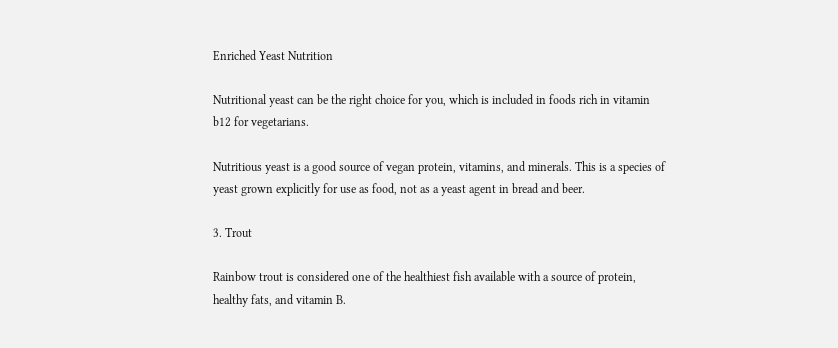Enriched Yeast Nutrition

Nutritional yeast can be the right choice for you, which is included in foods rich in vitamin b12 for vegetarians.

Nutritious yeast is a good source of vegan protein, vitamins, and minerals. This is a species of yeast grown explicitly for use as food, not as a yeast agent in bread and beer.

3. Trout

Rainbow trout is considered one of the healthiest fish available with a source of protein, healthy fats, and vitamin B.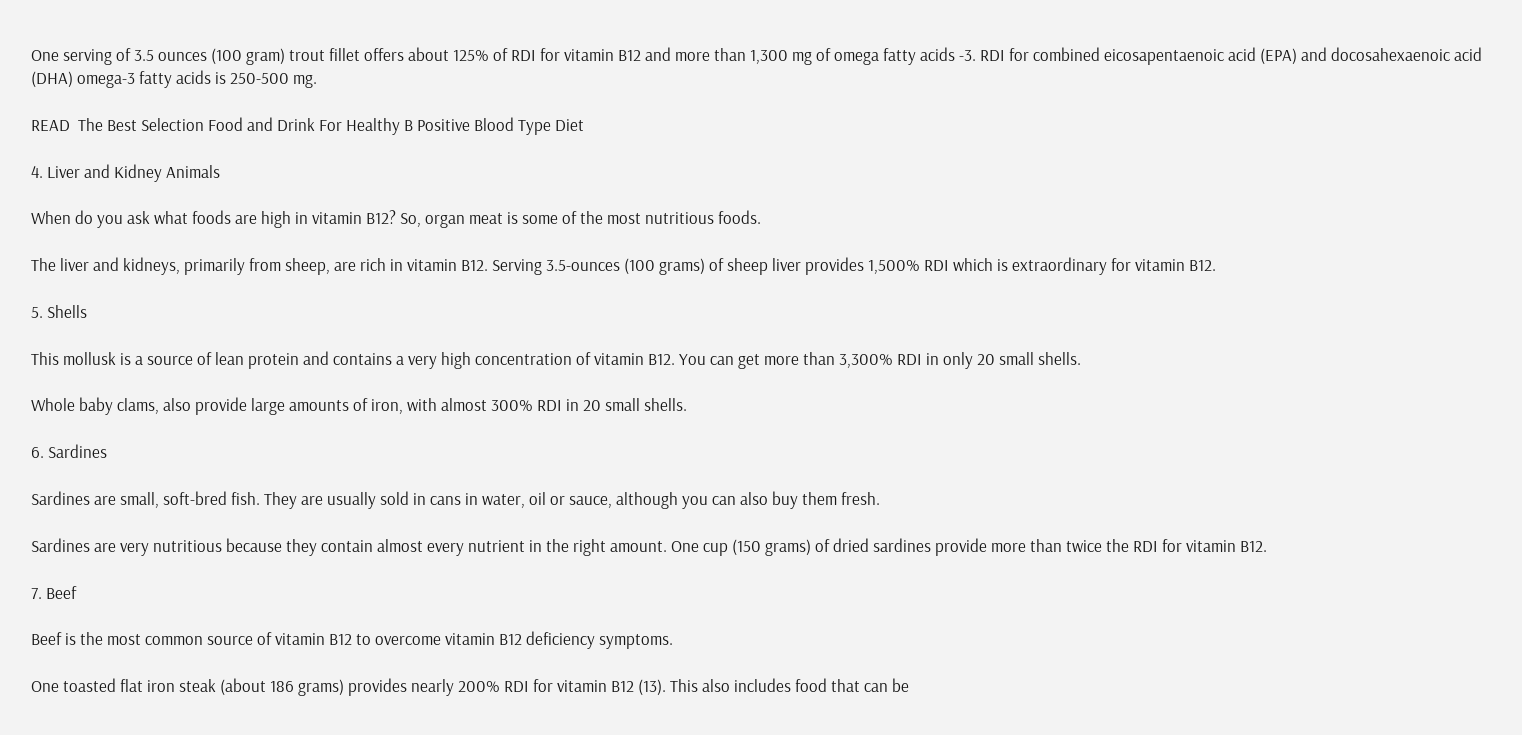One serving of 3.5 ounces (100 gram) trout fillet offers about 125% of RDI for vitamin B12 and more than 1,300 mg of omega fatty acids -3. RDI for combined eicosapentaenoic acid (EPA) and docosahexaenoic acid (DHA) omega-3 fatty acids is 250-500 mg.

READ  The Best Selection Food and Drink For Healthy B Positive Blood Type Diet

4. Liver and Kidney Animals

When do you ask what foods are high in vitamin B12? So, organ meat is some of the most nutritious foods.

The liver and kidneys, primarily from sheep, are rich in vitamin B12. Serving 3.5-ounces (100 grams) of sheep liver provides 1,500% RDI which is extraordinary for vitamin B12.

5. Shells

This mollusk is a source of lean protein and contains a very high concentration of vitamin B12. You can get more than 3,300% RDI in only 20 small shells.

Whole baby clams, also provide large amounts of iron, with almost 300% RDI in 20 small shells.

6. Sardines

Sardines are small, soft-bred fish. They are usually sold in cans in water, oil or sauce, although you can also buy them fresh.

Sardines are very nutritious because they contain almost every nutrient in the right amount. One cup (150 grams) of dried sardines provide more than twice the RDI for vitamin B12.

7. Beef

Beef is the most common source of vitamin B12 to overcome vitamin B12 deficiency symptoms.

One toasted flat iron steak (about 186 grams) provides nearly 200% RDI for vitamin B12 (13). This also includes food that can be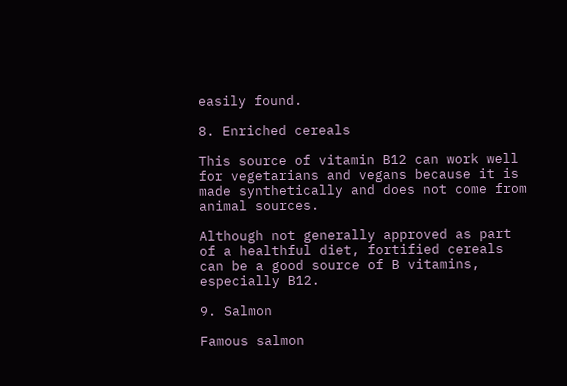easily found.

8. Enriched cereals

This source of vitamin B12 can work well for vegetarians and vegans because it is made synthetically and does not come from animal sources.

Although not generally approved as part of a healthful diet, fortified cereals can be a good source of B vitamins, especially B12.

9. Salmon

Famous salmon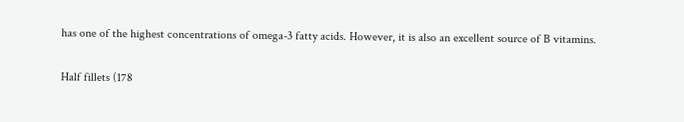has one of the highest concentrations of omega-3 fatty acids. However, it is also an excellent source of B vitamins.

Half fillets (178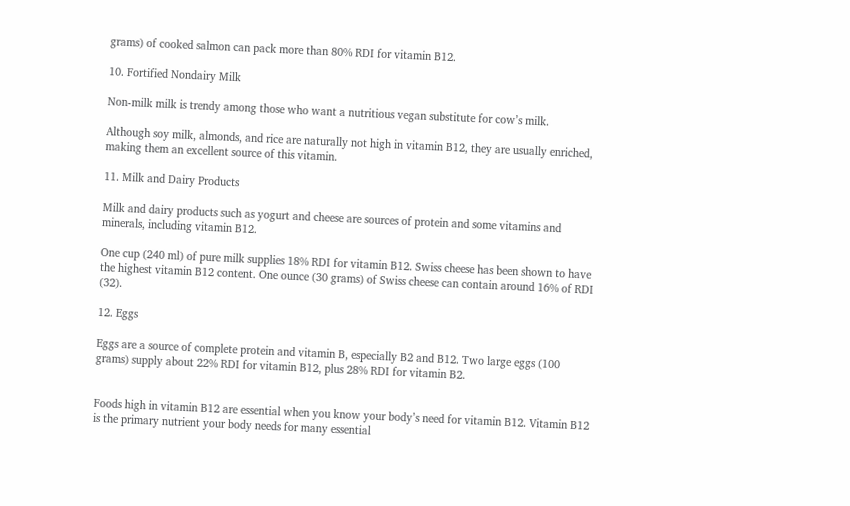grams) of cooked salmon can pack more than 80% RDI for vitamin B12.

10. Fortified Nondairy Milk

Non-milk milk is trendy among those who want a nutritious vegan substitute for cow’s milk.

Although soy milk, almonds, and rice are naturally not high in vitamin B12, they are usually enriched, making them an excellent source of this vitamin.

11. Milk and Dairy Products

Milk and dairy products such as yogurt and cheese are sources of protein and some vitamins and minerals, including vitamin B12.

One cup (240 ml) of pure milk supplies 18% RDI for vitamin B12. Swiss cheese has been shown to have the highest vitamin B12 content. One ounce (30 grams) of Swiss cheese can contain around 16% of RDI (32).

12. Eggs

Eggs are a source of complete protein and vitamin B, especially B2 and B12. Two large eggs (100 grams) supply about 22% RDI for vitamin B12, plus 28% RDI for vitamin B2.


Foods high in vitamin B12 are essential when you know your body’s need for vitamin B12. Vitamin B12 is the primary nutrient your body needs for many essential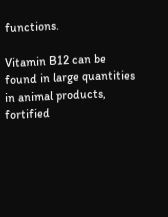functions.

Vitamin B12 can be found in large quantities in animal products, fortified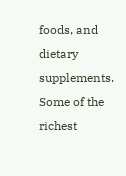foods, and dietary supplements. Some of the richest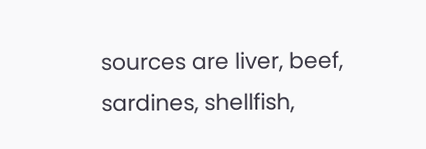sources are liver, beef, sardines, shellfish,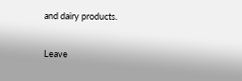and dairy products.

Leave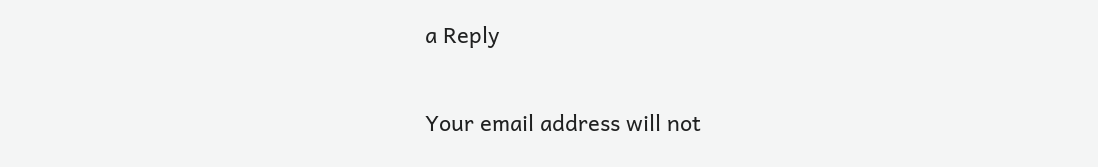a Reply

Your email address will not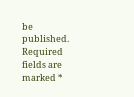be published. Required fields are marked *